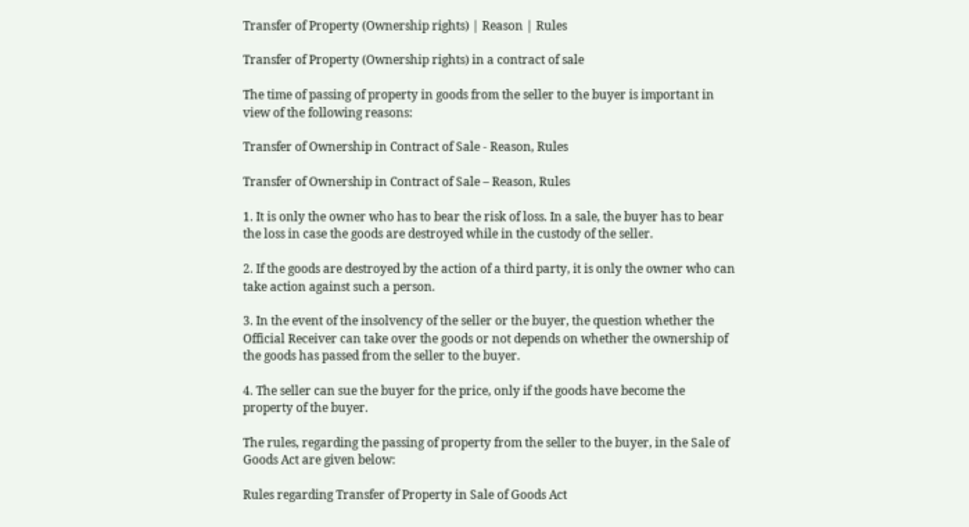Transfer of Property (Ownership rights) | Reason | Rules

Transfer of Property (Ownership rights) in a contract of sale

The time of passing of property in goods from the seller to the buyer is important in view of the following reasons:

Transfer of Ownership in Contract of Sale - Reason, Rules

Transfer of Ownership in Contract of Sale – Reason, Rules

1. It is only the owner who has to bear the risk of loss. In a sale, the buyer has to bear the loss in case the goods are destroyed while in the custody of the seller.

2. If the goods are destroyed by the action of a third party, it is only the owner who can take action against such a person.

3. In the event of the insolvency of the seller or the buyer, the question whether the Official Receiver can take over the goods or not depends on whether the ownership of the goods has passed from the seller to the buyer.

4. The seller can sue the buyer for the price, only if the goods have become the property of the buyer.

The rules, regarding the passing of property from the seller to the buyer, in the Sale of Goods Act are given below:

Rules regarding Transfer of Property in Sale of Goods Act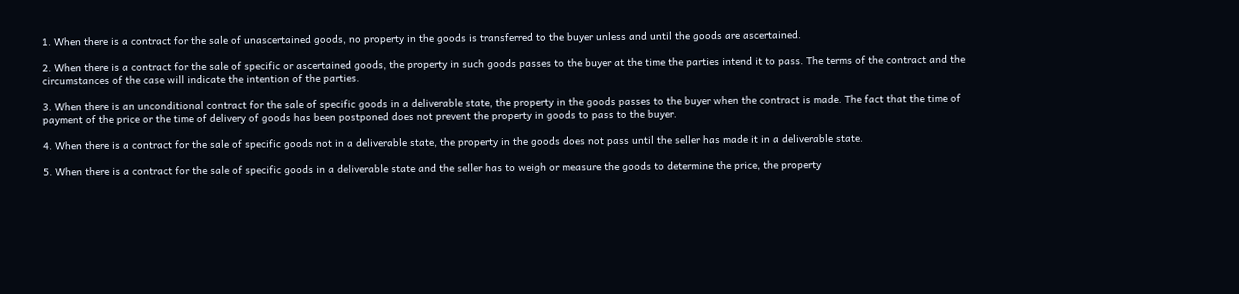1. When there is a contract for the sale of unascertained goods, no property in the goods is transferred to the buyer unless and until the goods are ascertained.

2. When there is a contract for the sale of specific or ascertained goods, the property in such goods passes to the buyer at the time the parties intend it to pass. The terms of the contract and the circumstances of the case will indicate the intention of the parties.

3. When there is an unconditional contract for the sale of specific goods in a deliverable state, the property in the goods passes to the buyer when the contract is made. The fact that the time of payment of the price or the time of delivery of goods has been postponed does not prevent the property in goods to pass to the buyer.

4. When there is a contract for the sale of specific goods not in a deliverable state, the property in the goods does not pass until the seller has made it in a deliverable state.

5. When there is a contract for the sale of specific goods in a deliverable state and the seller has to weigh or measure the goods to determine the price, the property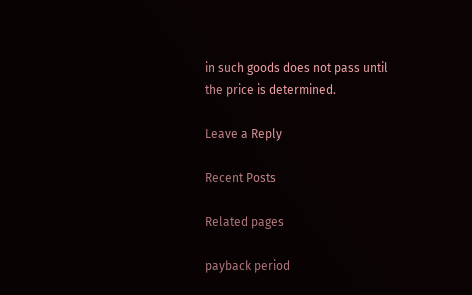in such goods does not pass until the price is determined.

Leave a Reply

Recent Posts

Related pages

payback period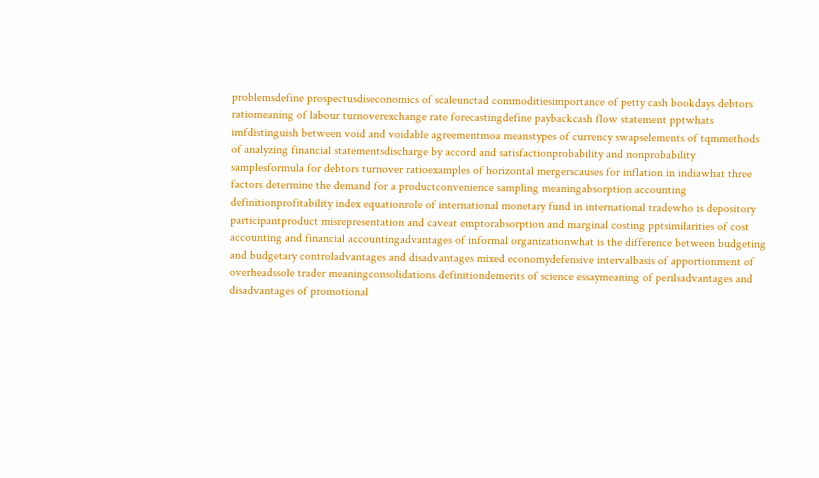problemsdefine prospectusdiseconomics of scaleunctad commoditiesimportance of petty cash bookdays debtors ratiomeaning of labour turnoverexchange rate forecastingdefine paybackcash flow statement pptwhats imfdistinguish between void and voidable agreementmoa meanstypes of currency swapselements of tqmmethods of analyzing financial statementsdischarge by accord and satisfactionprobability and nonprobability samplesformula for debtors turnover ratioexamples of horizontal mergerscauses for inflation in indiawhat three factors determine the demand for a productconvenience sampling meaningabsorption accounting definitionprofitability index equationrole of international monetary fund in international tradewho is depository participantproduct misrepresentation and caveat emptorabsorption and marginal costing pptsimilarities of cost accounting and financial accountingadvantages of informal organizationwhat is the difference between budgeting and budgetary controladvantages and disadvantages mixed economydefensive intervalbasis of apportionment of overheadssole trader meaningconsolidations definitiondemerits of science essaymeaning of perilsadvantages and disadvantages of promotional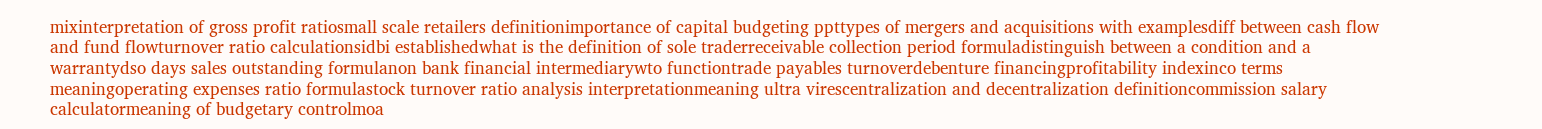mixinterpretation of gross profit ratiosmall scale retailers definitionimportance of capital budgeting ppttypes of mergers and acquisitions with examplesdiff between cash flow and fund flowturnover ratio calculationsidbi establishedwhat is the definition of sole traderreceivable collection period formuladistinguish between a condition and a warrantydso days sales outstanding formulanon bank financial intermediarywto functiontrade payables turnoverdebenture financingprofitability indexinco terms meaningoperating expenses ratio formulastock turnover ratio analysis interpretationmeaning ultra virescentralization and decentralization definitioncommission salary calculatormeaning of budgetary controlmoa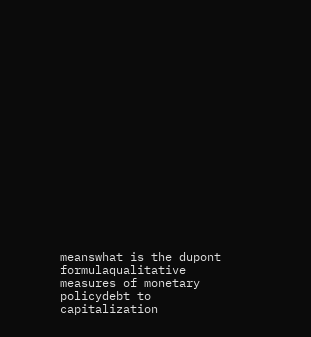meanswhat is the dupont formulaqualitative measures of monetary policydebt to capitalization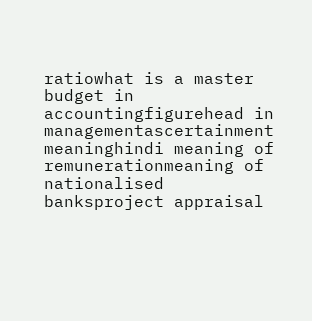ratiowhat is a master budget in accountingfigurehead in managementascertainment meaninghindi meaning of remunerationmeaning of nationalised banksproject appraisal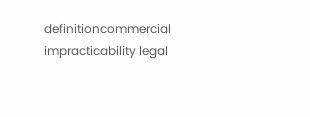definitioncommercial impracticability legal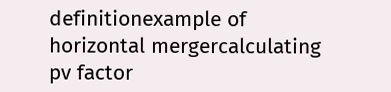definitionexample of horizontal mergercalculating pv factor